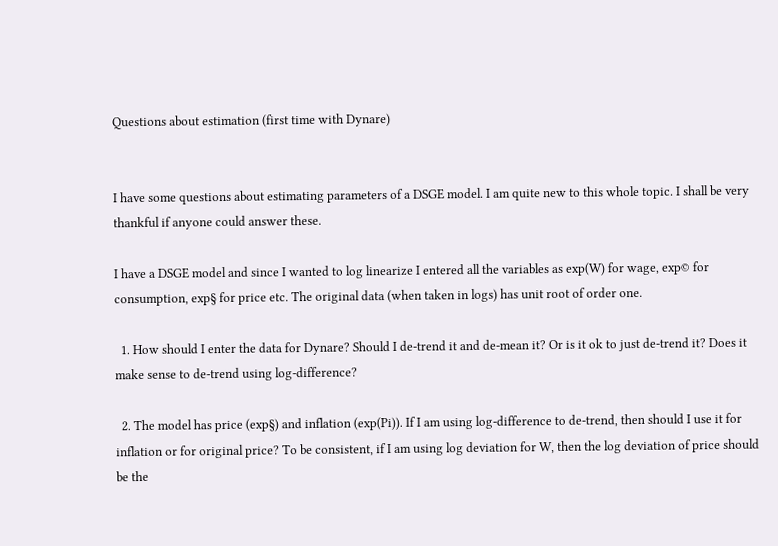Questions about estimation (first time with Dynare)


I have some questions about estimating parameters of a DSGE model. I am quite new to this whole topic. I shall be very thankful if anyone could answer these.

I have a DSGE model and since I wanted to log linearize I entered all the variables as exp(W) for wage, exp© for consumption, exp§ for price etc. The original data (when taken in logs) has unit root of order one.

  1. How should I enter the data for Dynare? Should I de-trend it and de-mean it? Or is it ok to just de-trend it? Does it make sense to de-trend using log-difference?

  2. The model has price (exp§) and inflation (exp(Pi)). If I am using log-difference to de-trend, then should I use it for inflation or for original price? To be consistent, if I am using log deviation for W, then the log deviation of price should be the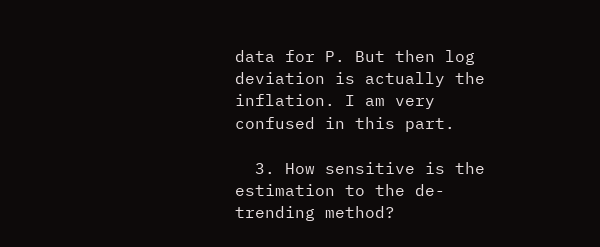data for P. But then log deviation is actually the inflation. I am very confused in this part.

  3. How sensitive is the estimation to the de-trending method?